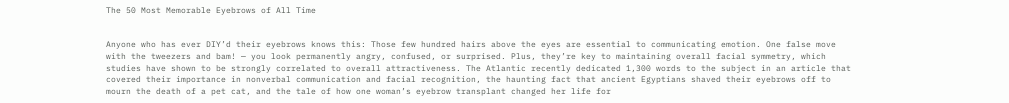The 50 Most Memorable Eyebrows of All Time


Anyone who has ever DIY’d their eyebrows knows this: Those few hundred hairs above the eyes are essential to communicating emotion. One false move with the tweezers and bam! — you look permanently angry, confused, or surprised. Plus, they’re key to maintaining overall facial symmetry, which studies have shown to be strongly correlated to overall attractiveness. The Atlantic recently dedicated 1,300 words to the subject in an article that covered their importance in nonverbal communication and facial recognition, the haunting fact that ancient Egyptians shaved their eyebrows off to mourn the death of a pet cat, and the tale of how one woman’s eyebrow transplant changed her life for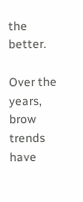the better.

Over the years, brow trends have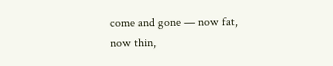come and gone — now fat, now thin,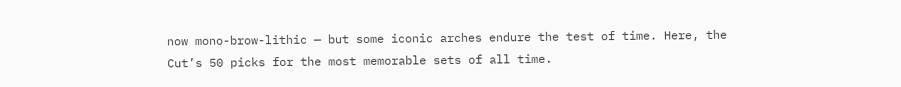now mono-brow-lithic — but some iconic arches endure the test of time. Here, the Cut’s 50 picks for the most memorable sets of all time.